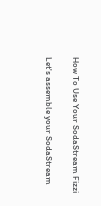How To Use Your SodaStream Fizzi

Let's assemble your SodaStream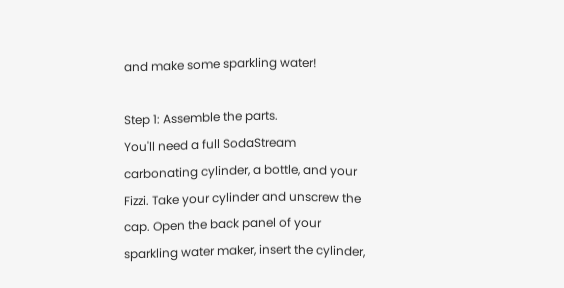and make some sparkling water!

Step 1: Assemble the parts.
You'll need a full SodaStream carbonating cylinder, a bottle, and your Fizzi. Take your cylinder and unscrew the cap. Open the back panel of your sparkling water maker, insert the cylinder,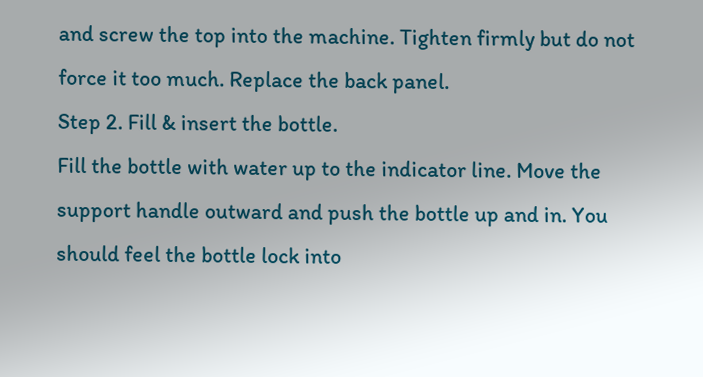and screw the top into the machine. Tighten firmly but do not force it too much. Replace the back panel.
Step 2. Fill & insert the bottle.
Fill the bottle with water up to the indicator line. Move the support handle outward and push the bottle up and in. You should feel the bottle lock into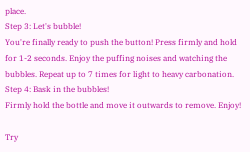place.
Step 3: Let's bubble!
You're finally ready to push the button! Press firmly and hold for 1-2 seconds. Enjoy the puffing noises and watching the bubbles. Repeat up to 7 times for light to heavy carbonation.
Step 4: Bask in the bubbles!
Firmly hold the bottle and move it outwards to remove. Enjoy!

Try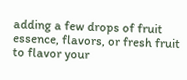adding a few drops of fruit essence, flavors, or fresh fruit to flavor your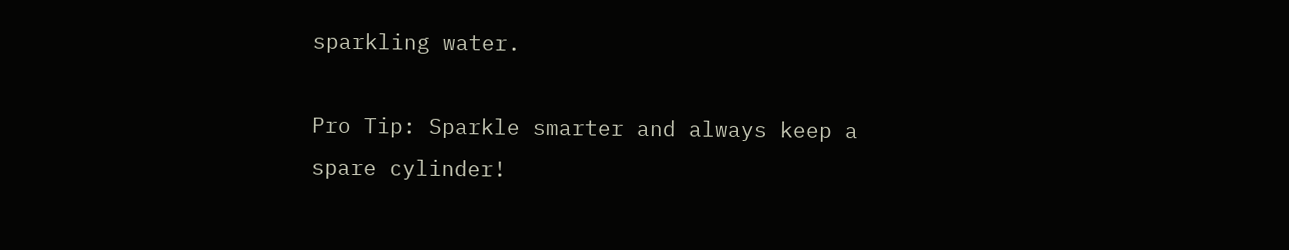sparkling water.

Pro Tip: Sparkle smarter and always keep a spare cylinder!